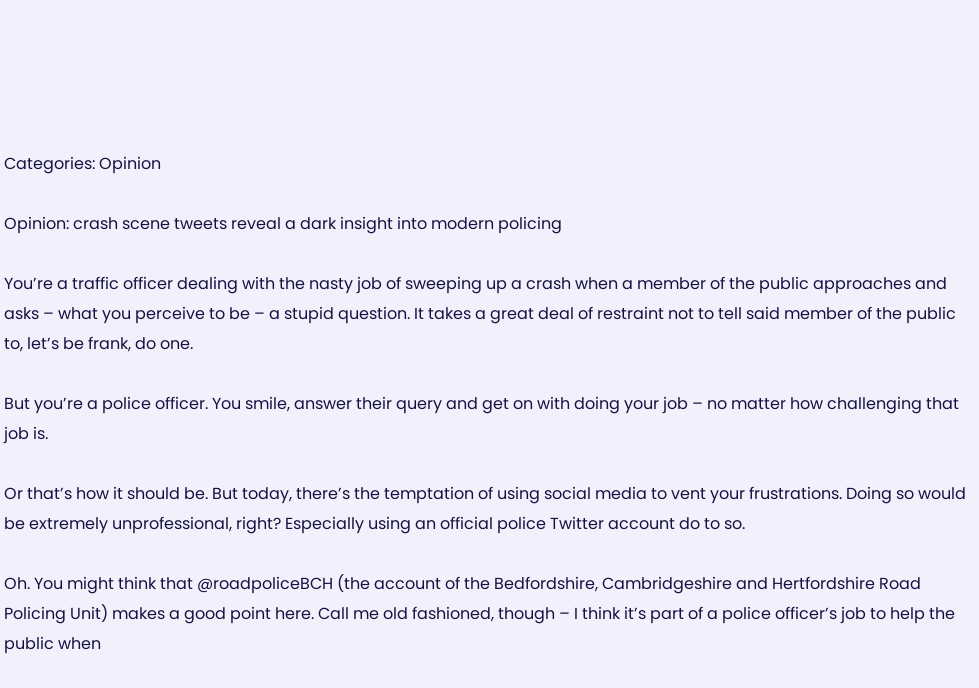Categories: Opinion

Opinion: crash scene tweets reveal a dark insight into modern policing

You’re a traffic officer dealing with the nasty job of sweeping up a crash when a member of the public approaches and asks – what you perceive to be – a stupid question. It takes a great deal of restraint not to tell said member of the public to, let’s be frank, do one.

But you’re a police officer. You smile, answer their query and get on with doing your job – no matter how challenging that job is.

Or that’s how it should be. But today, there’s the temptation of using social media to vent your frustrations. Doing so would be extremely unprofessional, right? Especially using an official police Twitter account do to so.

Oh. You might think that @roadpoliceBCH (the account of the Bedfordshire, Cambridgeshire and Hertfordshire Road Policing Unit) makes a good point here. Call me old fashioned, though – I think it’s part of a police officer’s job to help the public when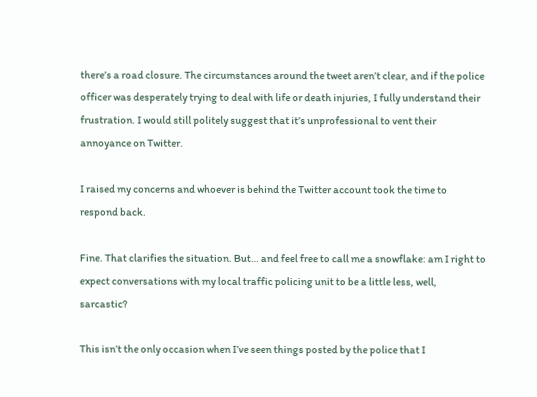there’s a road closure. The circumstances around the tweet aren’t clear, and if the police officer was desperately trying to deal with life or death injuries, I fully understand their frustration. I would still politely suggest that it’s unprofessional to vent their annoyance on Twitter.

I raised my concerns and whoever is behind the Twitter account took the time to respond back.

Fine. That clarifies the situation. But… and feel free to call me a snowflake: am I right to expect conversations with my local traffic policing unit to be a little less, well, sarcastic?

This isn’t the only occasion when I’ve seen things posted by the police that I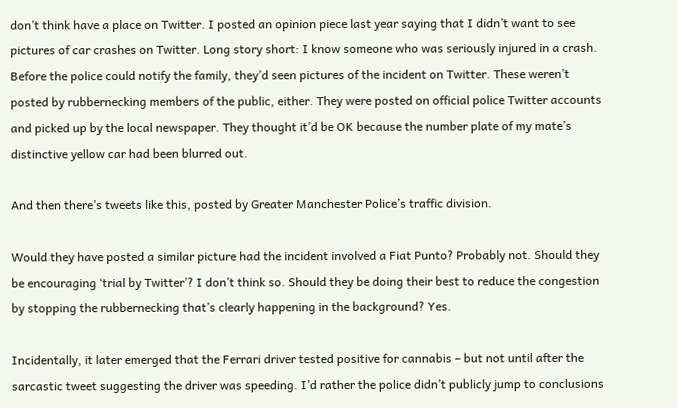don’t think have a place on Twitter. I posted an opinion piece last year saying that I didn’t want to see pictures of car crashes on Twitter. Long story short: I know someone who was seriously injured in a crash. Before the police could notify the family, they’d seen pictures of the incident on Twitter. These weren’t posted by rubbernecking members of the public, either. They were posted on official police Twitter accounts and picked up by the local newspaper. They thought it’d be OK because the number plate of my mate’s distinctive yellow car had been blurred out.

And then there’s tweets like this, posted by Greater Manchester Police’s traffic division.

Would they have posted a similar picture had the incident involved a Fiat Punto? Probably not. Should they be encouraging ‘trial by Twitter’? I don’t think so. Should they be doing their best to reduce the congestion by stopping the rubbernecking that’s clearly happening in the background? Yes.

Incidentally, it later emerged that the Ferrari driver tested positive for cannabis – but not until after the sarcastic tweet suggesting the driver was speeding. I’d rather the police didn’t publicly jump to conclusions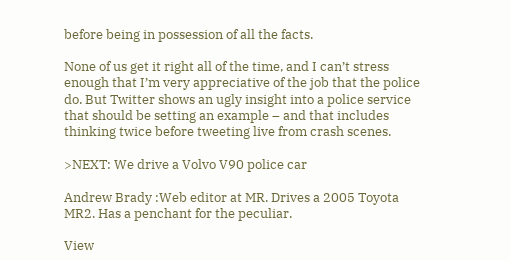before being in possession of all the facts.

None of us get it right all of the time, and I can’t stress enough that I’m very appreciative of the job that the police do. But Twitter shows an ugly insight into a police service that should be setting an example – and that includes thinking twice before tweeting live from crash scenes.

>NEXT: We drive a Volvo V90 police car

Andrew Brady :Web editor at MR. Drives a 2005 Toyota MR2. Has a penchant for the peculiar.

View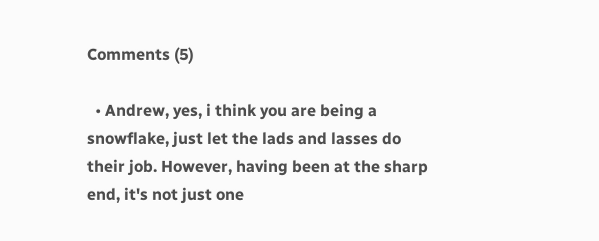Comments (5)

  • Andrew, yes, i think you are being a snowflake, just let the lads and lasses do their job. However, having been at the sharp end, it's not just one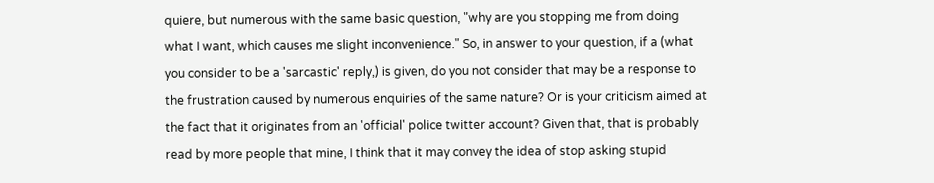quiere, but numerous with the same basic question, "why are you stopping me from doing what I want, which causes me slight inconvenience." So, in answer to your question, if a (what you consider to be a 'sarcastic' reply,) is given, do you not consider that may be a response to the frustration caused by numerous enquiries of the same nature? Or is your criticism aimed at the fact that it originates from an 'official' police twitter account? Given that, that is probably read by more people that mine, I think that it may convey the idea of stop asking stupid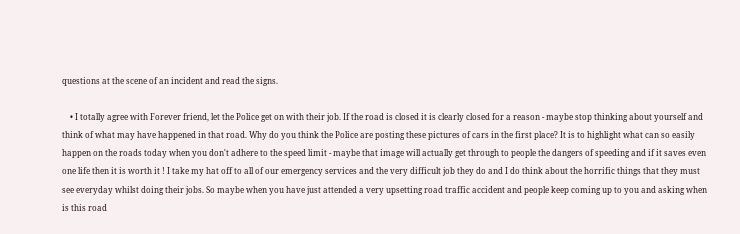questions at the scene of an incident and read the signs.

    • I totally agree with Forever friend, let the Police get on with their job. If the road is closed it is clearly closed for a reason - maybe stop thinking about yourself and think of what may have happened in that road. Why do you think the Police are posting these pictures of cars in the first place? It is to highlight what can so easily happen on the roads today when you don't adhere to the speed limit - maybe that image will actually get through to people the dangers of speeding and if it saves even one life then it is worth it ! I take my hat off to all of our emergency services and the very difficult job they do and I do think about the horrific things that they must see everyday whilst doing their jobs. So maybe when you have just attended a very upsetting road traffic accident and people keep coming up to you and asking when is this road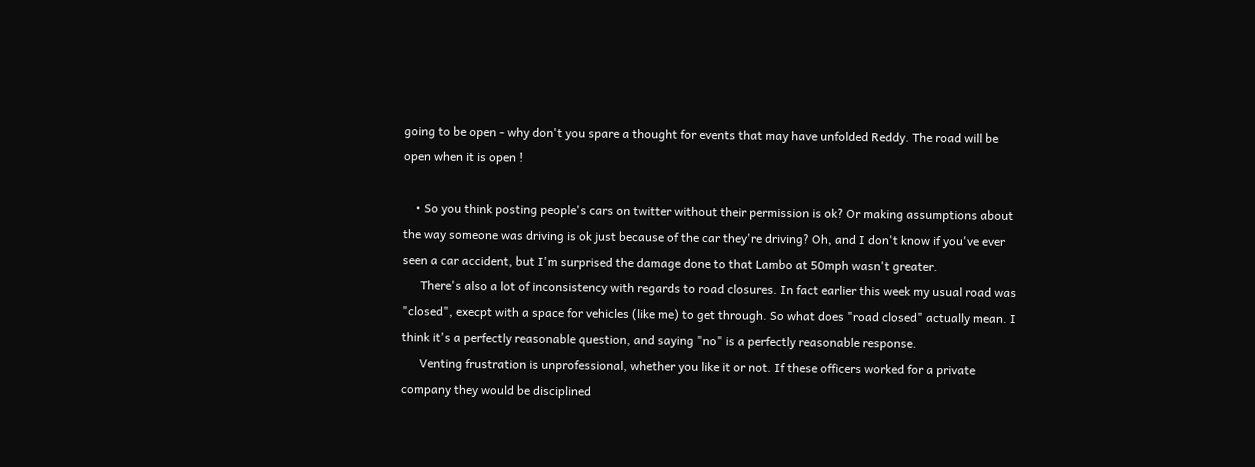going to be open - why don't you spare a thought for events that may have unfolded Reddy. The road will be open when it is open !

    • So you think posting people's cars on twitter without their permission is ok? Or making assumptions about the way someone was driving is ok just because of the car they're driving? Oh, and I don't know if you've ever seen a car accident, but I'm surprised the damage done to that Lambo at 50mph wasn't greater.
      There's also a lot of inconsistency with regards to road closures. In fact earlier this week my usual road was "closed", execpt with a space for vehicles (like me) to get through. So what does "road closed" actually mean. I think it's a perfectly reasonable question, and saying "no" is a perfectly reasonable response.
      Venting frustration is unprofessional, whether you like it or not. If these officers worked for a private company they would be disciplined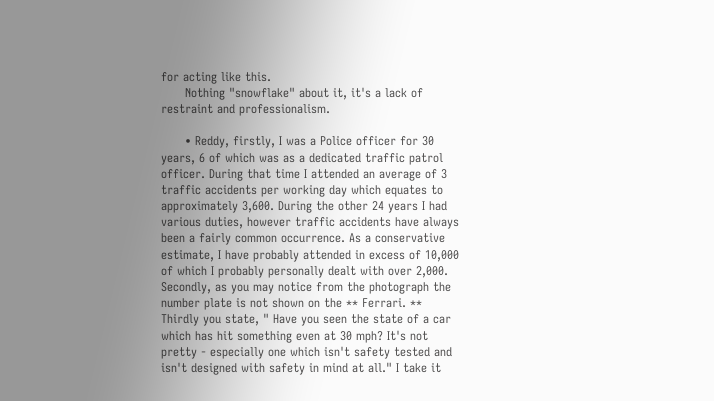for acting like this.
      Nothing "snowflake" about it, it's a lack of restraint and professionalism.

      • Reddy, firstly, I was a Police officer for 30 years, 6 of which was as a dedicated traffic patrol officer. During that time I attended an average of 3 traffic accidents per working day which equates to approximately 3,600. During the other 24 years I had various duties, however traffic accidents have always been a fairly common occurrence. As a conservative estimate, I have probably attended in excess of 10,000 of which I probably personally dealt with over 2,000. Secondly, as you may notice from the photograph the number plate is not shown on the ** Ferrari. ** Thirdly you state, " Have you seen the state of a car which has hit something even at 30 mph? It's not pretty - especially one which isn't safety tested and isn't designed with safety in mind at all." I take it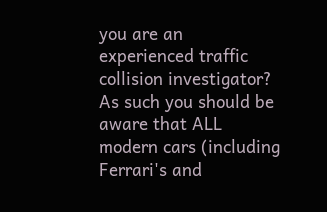you are an experienced traffic collision investigator? As such you should be aware that ALL modern cars (including Ferrari's and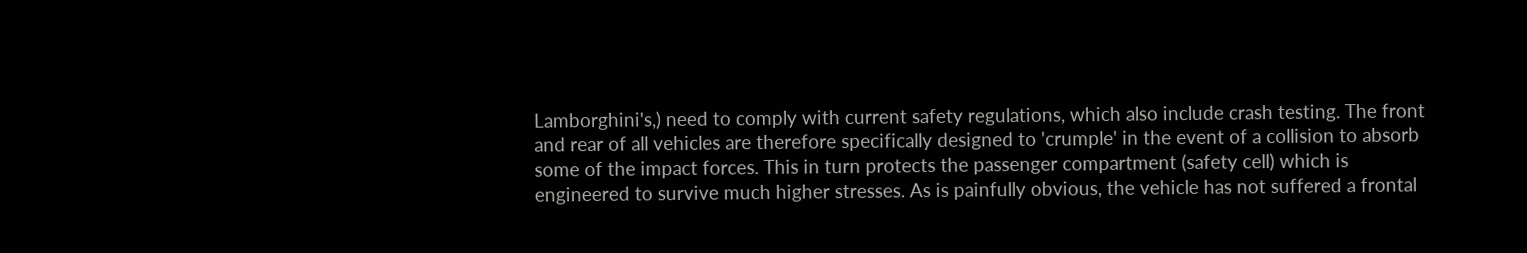Lamborghini's,) need to comply with current safety regulations, which also include crash testing. The front and rear of all vehicles are therefore specifically designed to 'crumple' in the event of a collision to absorb some of the impact forces. This in turn protects the passenger compartment (safety cell) which is engineered to survive much higher stresses. As is painfully obvious, the vehicle has not suffered a frontal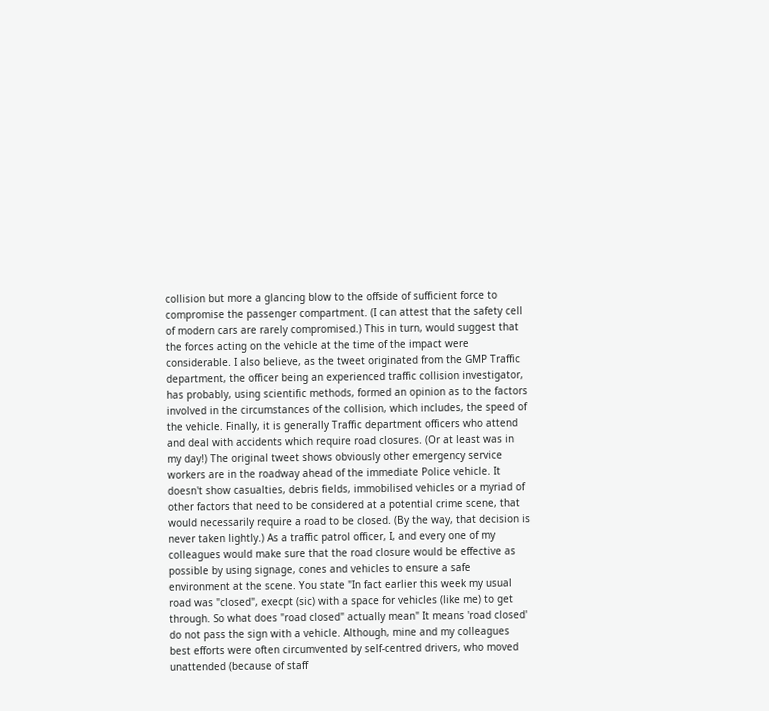collision but more a glancing blow to the offside of sufficient force to compromise the passenger compartment. (I can attest that the safety cell of modern cars are rarely compromised.) This in turn, would suggest that the forces acting on the vehicle at the time of the impact were considerable. I also believe, as the tweet originated from the GMP Traffic department, the officer being an experienced traffic collision investigator, has probably, using scientific methods, formed an opinion as to the factors involved in the circumstances of the collision, which includes, the speed of the vehicle. Finally, it is generally Traffic department officers who attend and deal with accidents which require road closures. (Or at least was in my day!) The original tweet shows obviously other emergency service workers are in the roadway ahead of the immediate Police vehicle. It doesn't show casualties, debris fields, immobilised vehicles or a myriad of other factors that need to be considered at a potential crime scene, that would necessarily require a road to be closed. (By the way, that decision is never taken lightly.) As a traffic patrol officer, I, and every one of my colleagues would make sure that the road closure would be effective as possible by using signage, cones and vehicles to ensure a safe environment at the scene. You state "In fact earlier this week my usual road was "closed", execpt (sic) with a space for vehicles (like me) to get through. So what does "road closed" actually mean" It means 'road closed' do not pass the sign with a vehicle. Although, mine and my colleagues best efforts were often circumvented by self-centred drivers, who moved unattended (because of staff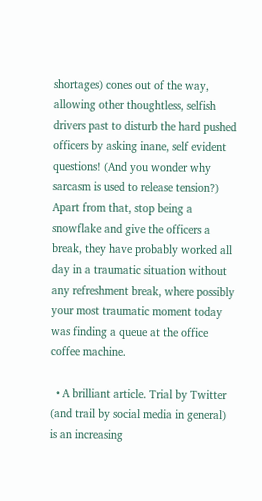shortages) cones out of the way, allowing other thoughtless, selfish drivers past to disturb the hard pushed officers by asking inane, self evident questions! (And you wonder why sarcasm is used to release tension?) Apart from that, stop being a snowflake and give the officers a break, they have probably worked all day in a traumatic situation without any refreshment break, where possibly your most traumatic moment today was finding a queue at the office coffee machine.

  • A brilliant article. Trial by Twitter (and trail by social media in general) is an increasing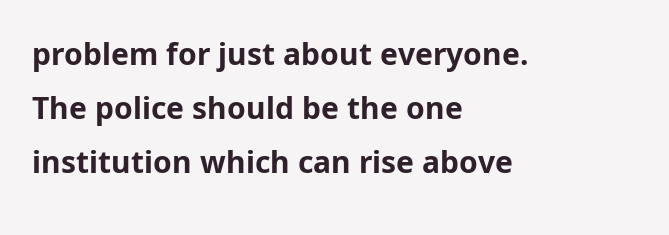problem for just about everyone. The police should be the one institution which can rise above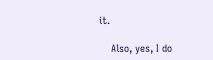it.

    Also, yes, I do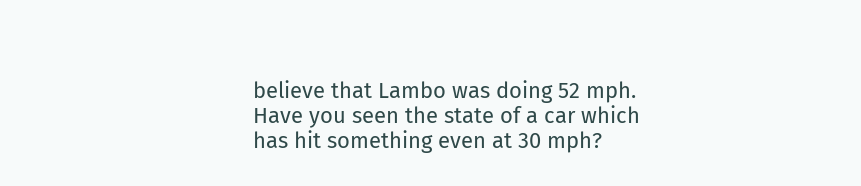believe that Lambo was doing 52 mph. Have you seen the state of a car which has hit something even at 30 mph?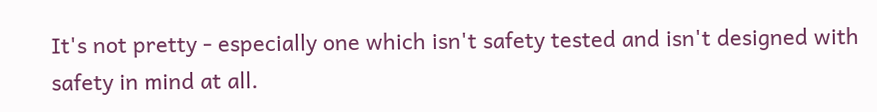It's not pretty - especially one which isn't safety tested and isn't designed with safety in mind at all.